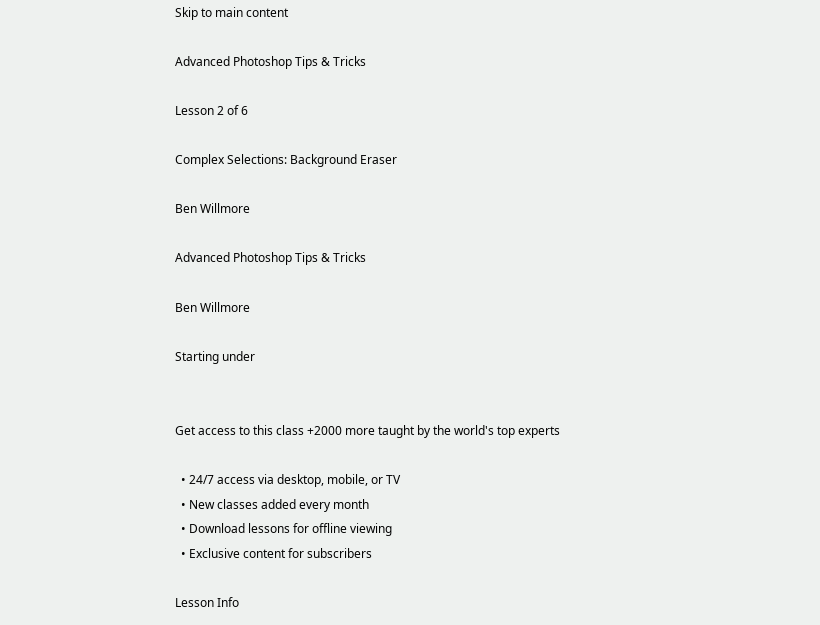Skip to main content

Advanced Photoshop Tips & Tricks

Lesson 2 of 6

Complex Selections: Background Eraser

Ben Willmore

Advanced Photoshop Tips & Tricks

Ben Willmore

Starting under


Get access to this class +2000 more taught by the world's top experts

  • 24/7 access via desktop, mobile, or TV
  • New classes added every month
  • Download lessons for offline viewing
  • Exclusive content for subscribers

Lesson Info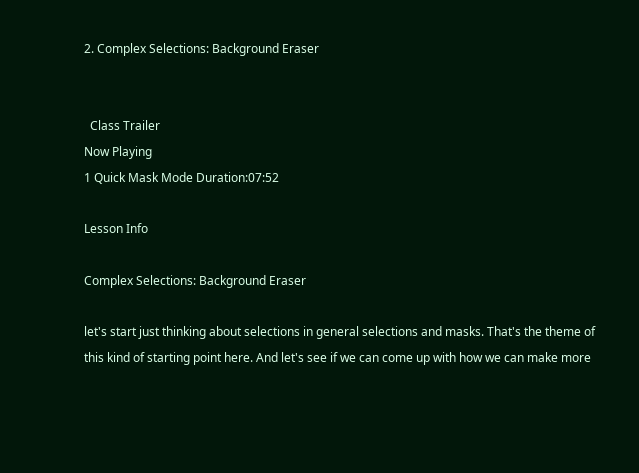2. Complex Selections: Background Eraser


  Class Trailer
Now Playing
1 Quick Mask Mode Duration:07:52

Lesson Info

Complex Selections: Background Eraser

let's start just thinking about selections in general selections and masks. That's the theme of this kind of starting point here. And let's see if we can come up with how we can make more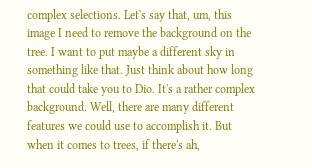complex selections. Let's say that, um, this image I need to remove the background on the tree. I want to put maybe a different sky in something like that. Just think about how long that could take you to Dio. It's a rather complex background. Well, there are many different features we could use to accomplish it. But when it comes to trees, if there's ah,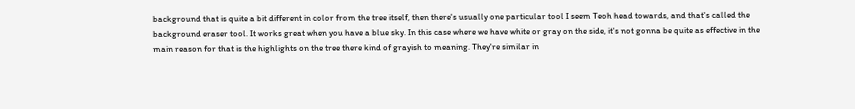background that is quite a bit different in color from the tree itself, then there's usually one particular tool I seem Teoh head towards, and that's called the background eraser tool. It works great when you have a blue sky. In this case where we have white or gray on the side, it's not gonna be quite as effective in the main reason for that is the highlights on the tree there kind of grayish to meaning. They're similar in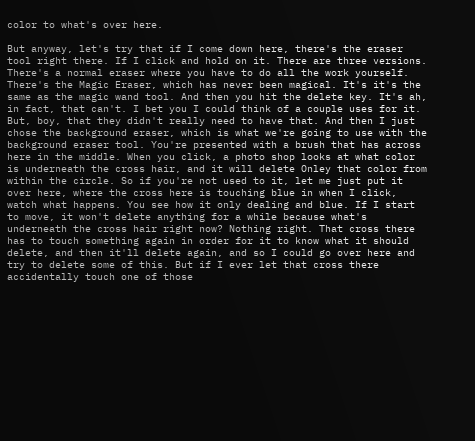color to what's over here.

But anyway, let's try that if I come down here, there's the eraser tool right there. If I click and hold on it. There are three versions. There's a normal eraser where you have to do all the work yourself. There's the Magic Eraser, which has never been magical. It's it's the same as the magic wand tool. And then you hit the delete key. It's ah, in fact, that can't. I bet you I could think of a couple uses for it. But, boy, that they didn't really need to have that. And then I just chose the background eraser, which is what we're going to use with the background eraser tool. You're presented with a brush that has across here in the middle. When you click, a photo shop looks at what color is underneath the cross hair, and it will delete Onley that color from within the circle. So if you're not used to it, let me just put it over here, where the cross here is touching blue in when I click, watch what happens. You see how it only dealing and blue. If I start to move, it won't delete anything for a while because what's underneath the cross hair right now? Nothing right. That cross there has to touch something again in order for it to know what it should delete, and then it'll delete again, and so I could go over here and try to delete some of this. But if I ever let that cross there accidentally touch one of those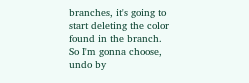branches, it's going to start deleting the color found in the branch. So I'm gonna choose, undo by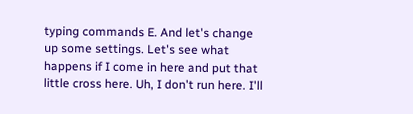typing commands E. And let's change up some settings. Let's see what happens if I come in here and put that little cross here. Uh, I don't run here. I'll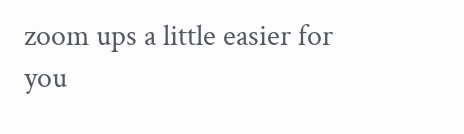zoom ups a little easier for you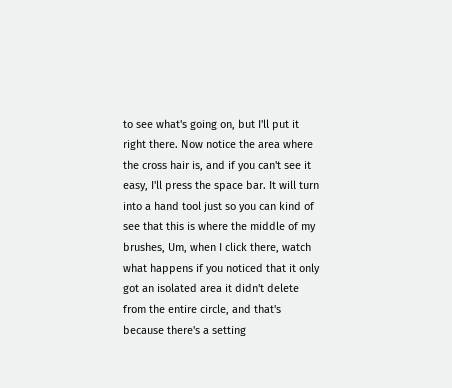to see what's going on, but I'll put it right there. Now notice the area where the cross hair is, and if you can't see it easy, I'll press the space bar. It will turn into a hand tool just so you can kind of see that this is where the middle of my brushes, Um, when I click there, watch what happens if you noticed that it only got an isolated area it didn't delete from the entire circle, and that's because there's a setting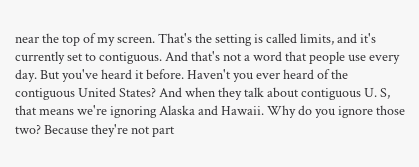near the top of my screen. That's the setting is called limits, and it's currently set to contiguous. And that's not a word that people use every day. But you've heard it before. Haven't you ever heard of the contiguous United States? And when they talk about contiguous U. S, that means we're ignoring Alaska and Hawaii. Why do you ignore those two? Because they're not part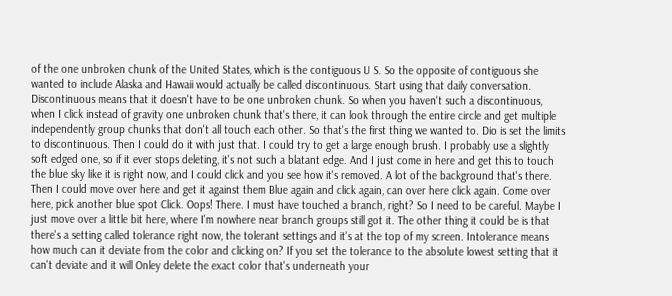of the one unbroken chunk of the United States, which is the contiguous U S. So the opposite of contiguous she wanted to include Alaska and Hawaii would actually be called discontinuous. Start using that daily conversation. Discontinuous means that it doesn't have to be one unbroken chunk. So when you haven't such a discontinuous, when I click instead of gravity one unbroken chunk that's there, it can look through the entire circle and get multiple independently group chunks that don't all touch each other. So that's the first thing we wanted to. Dio is set the limits to discontinuous. Then I could do it with just that. I could try to get a large enough brush. I probably use a slightly soft edged one, so if it ever stops deleting, it's not such a blatant edge. And I just come in here and get this to touch the blue sky like it is right now, and I could click and you see how it's removed. A lot of the background that's there. Then I could move over here and get it against them Blue again and click again, can over here click again. Come over here, pick another blue spot Click. Oops! There. I must have touched a branch, right? So I need to be careful. Maybe I just move over a little bit here, where I'm nowhere near branch groups still got it. The other thing it could be is that there's a setting called tolerance right now, the tolerant settings and it's at the top of my screen. Intolerance means how much can it deviate from the color and clicking on? If you set the tolerance to the absolute lowest setting that it can't deviate and it will Onley delete the exact color that's underneath your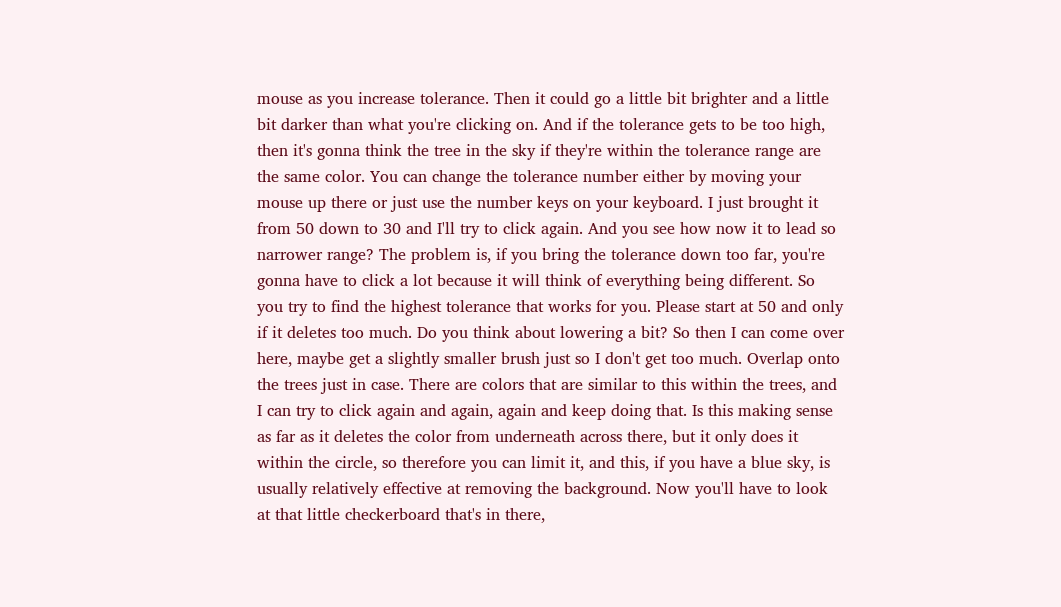mouse as you increase tolerance. Then it could go a little bit brighter and a little bit darker than what you're clicking on. And if the tolerance gets to be too high, then it's gonna think the tree in the sky if they're within the tolerance range are the same color. You can change the tolerance number either by moving your mouse up there or just use the number keys on your keyboard. I just brought it from 50 down to 30 and I'll try to click again. And you see how now it to lead so narrower range? The problem is, if you bring the tolerance down too far, you're gonna have to click a lot because it will think of everything being different. So you try to find the highest tolerance that works for you. Please start at 50 and only if it deletes too much. Do you think about lowering a bit? So then I can come over here, maybe get a slightly smaller brush just so I don't get too much. Overlap onto the trees just in case. There are colors that are similar to this within the trees, and I can try to click again and again, again and keep doing that. Is this making sense as far as it deletes the color from underneath across there, but it only does it within the circle, so therefore you can limit it, and this, if you have a blue sky, is usually relatively effective at removing the background. Now you'll have to look at that little checkerboard that's in there,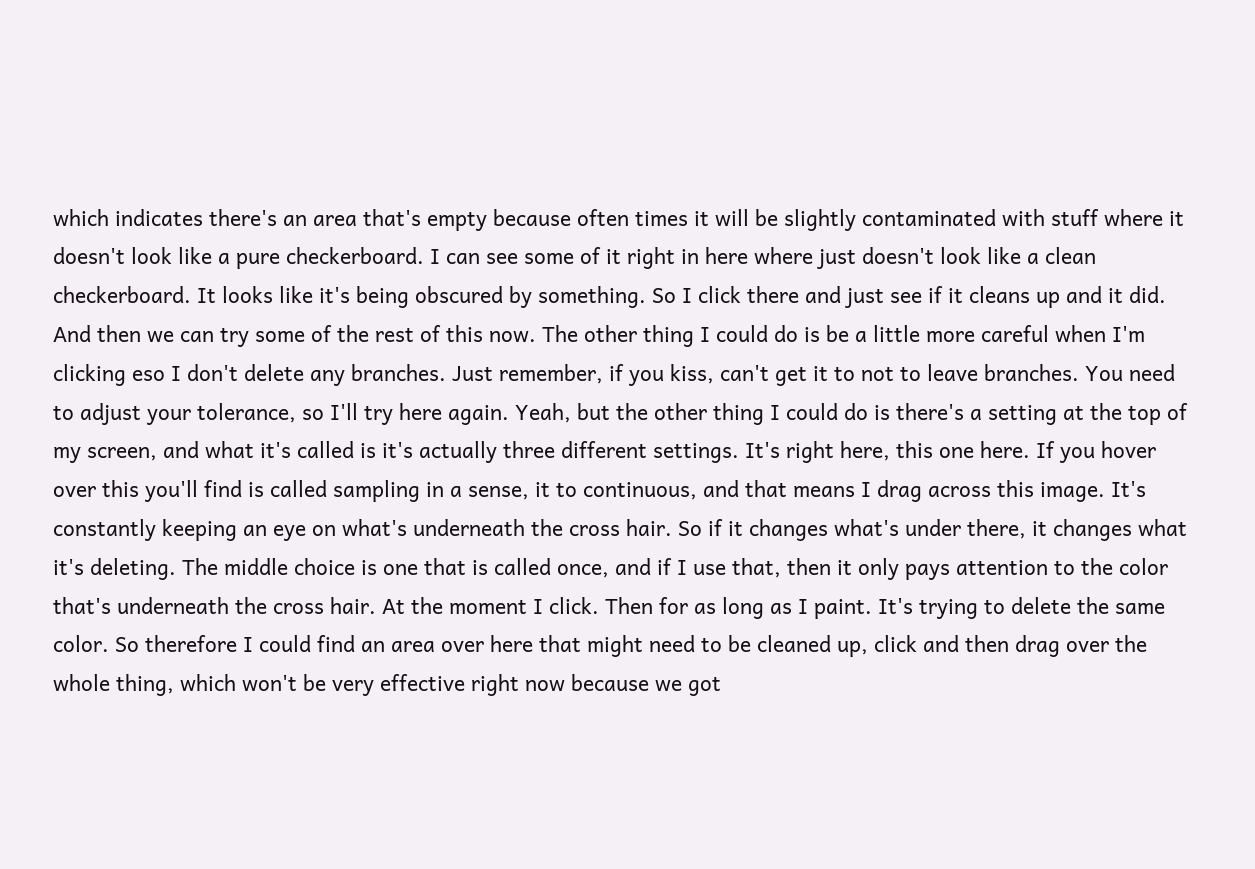which indicates there's an area that's empty because often times it will be slightly contaminated with stuff where it doesn't look like a pure checkerboard. I can see some of it right in here where just doesn't look like a clean checkerboard. It looks like it's being obscured by something. So I click there and just see if it cleans up and it did. And then we can try some of the rest of this now. The other thing I could do is be a little more careful when I'm clicking eso I don't delete any branches. Just remember, if you kiss, can't get it to not to leave branches. You need to adjust your tolerance, so I'll try here again. Yeah, but the other thing I could do is there's a setting at the top of my screen, and what it's called is it's actually three different settings. It's right here, this one here. If you hover over this you'll find is called sampling in a sense, it to continuous, and that means I drag across this image. It's constantly keeping an eye on what's underneath the cross hair. So if it changes what's under there, it changes what it's deleting. The middle choice is one that is called once, and if I use that, then it only pays attention to the color that's underneath the cross hair. At the moment I click. Then for as long as I paint. It's trying to delete the same color. So therefore I could find an area over here that might need to be cleaned up, click and then drag over the whole thing, which won't be very effective right now because we got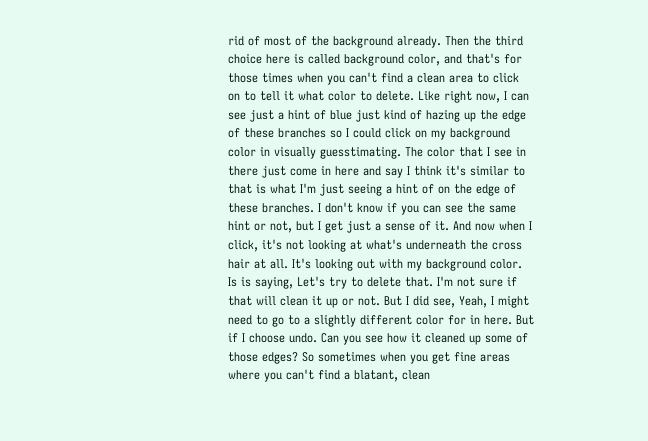rid of most of the background already. Then the third choice here is called background color, and that's for those times when you can't find a clean area to click on to tell it what color to delete. Like right now, I can see just a hint of blue just kind of hazing up the edge of these branches so I could click on my background color in visually guesstimating. The color that I see in there just come in here and say I think it's similar to that is what I'm just seeing a hint of on the edge of these branches. I don't know if you can see the same hint or not, but I get just a sense of it. And now when I click, it's not looking at what's underneath the cross hair at all. It's looking out with my background color. Is is saying, Let's try to delete that. I'm not sure if that will clean it up or not. But I did see, Yeah, I might need to go to a slightly different color for in here. But if I choose undo. Can you see how it cleaned up some of those edges? So sometimes when you get fine areas where you can't find a blatant, clean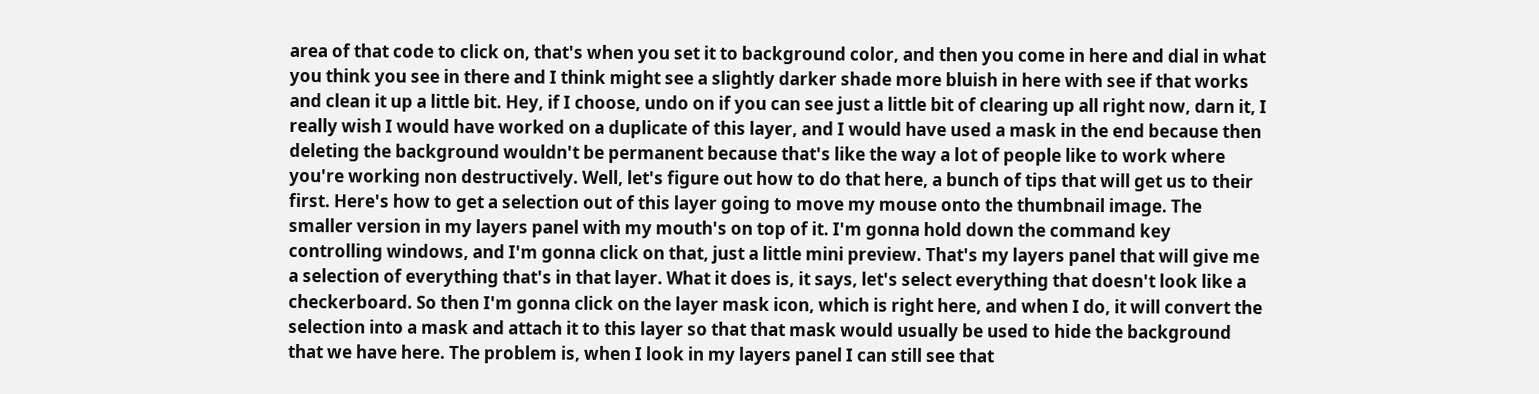area of that code to click on, that's when you set it to background color, and then you come in here and dial in what you think you see in there and I think might see a slightly darker shade more bluish in here with see if that works and clean it up a little bit. Hey, if I choose, undo on if you can see just a little bit of clearing up all right now, darn it, I really wish I would have worked on a duplicate of this layer, and I would have used a mask in the end because then deleting the background wouldn't be permanent because that's like the way a lot of people like to work where you're working non destructively. Well, let's figure out how to do that here, a bunch of tips that will get us to their first. Here's how to get a selection out of this layer going to move my mouse onto the thumbnail image. The smaller version in my layers panel with my mouth's on top of it. I'm gonna hold down the command key controlling windows, and I'm gonna click on that, just a little mini preview. That's my layers panel that will give me a selection of everything that's in that layer. What it does is, it says, let's select everything that doesn't look like a checkerboard. So then I'm gonna click on the layer mask icon, which is right here, and when I do, it will convert the selection into a mask and attach it to this layer so that that mask would usually be used to hide the background that we have here. The problem is, when I look in my layers panel I can still see that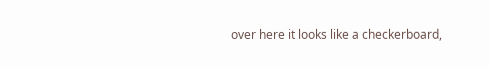over here it looks like a checkerboard,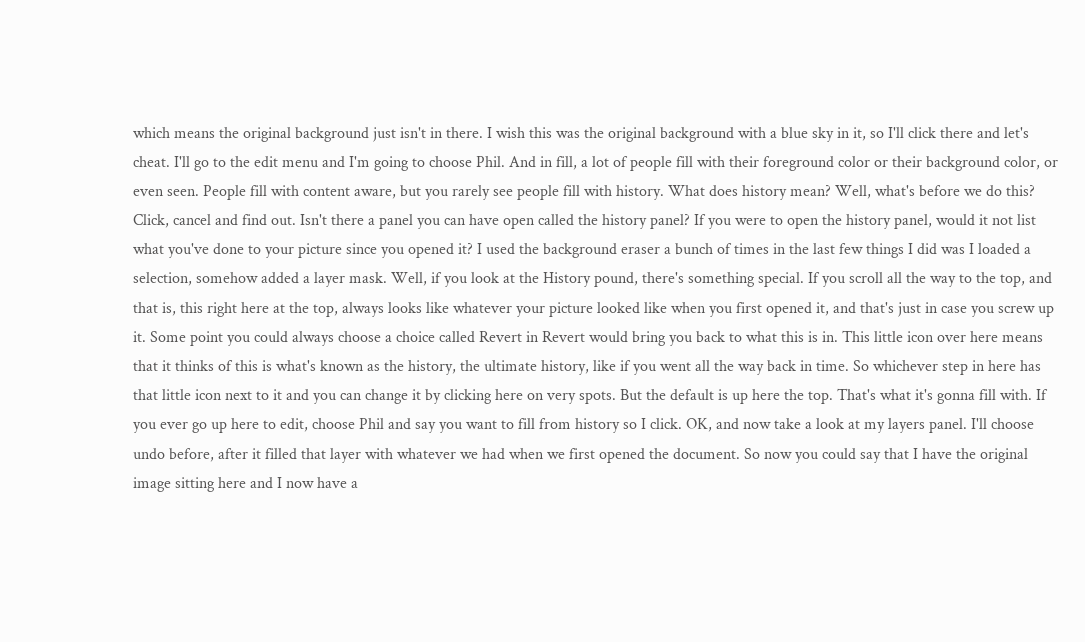which means the original background just isn't in there. I wish this was the original background with a blue sky in it, so I'll click there and let's cheat. I'll go to the edit menu and I'm going to choose Phil. And in fill, a lot of people fill with their foreground color or their background color, or even seen. People fill with content aware, but you rarely see people fill with history. What does history mean? Well, what's before we do this? Click, cancel and find out. Isn't there a panel you can have open called the history panel? If you were to open the history panel, would it not list what you've done to your picture since you opened it? I used the background eraser a bunch of times in the last few things I did was I loaded a selection, somehow added a layer mask. Well, if you look at the History pound, there's something special. If you scroll all the way to the top, and that is, this right here at the top, always looks like whatever your picture looked like when you first opened it, and that's just in case you screw up it. Some point you could always choose a choice called Revert in Revert would bring you back to what this is in. This little icon over here means that it thinks of this is what's known as the history, the ultimate history, like if you went all the way back in time. So whichever step in here has that little icon next to it and you can change it by clicking here on very spots. But the default is up here the top. That's what it's gonna fill with. If you ever go up here to edit, choose Phil and say you want to fill from history so I click. OK, and now take a look at my layers panel. I'll choose undo before, after it filled that layer with whatever we had when we first opened the document. So now you could say that I have the original image sitting here and I now have a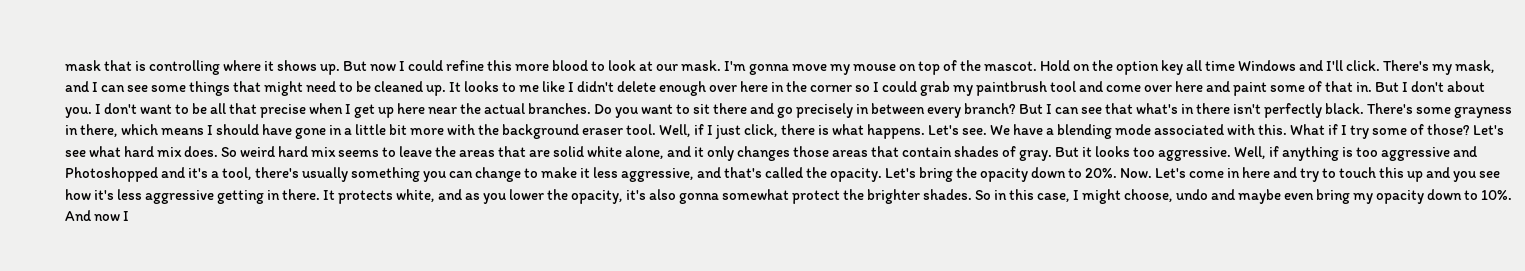mask that is controlling where it shows up. But now I could refine this more blood to look at our mask. I'm gonna move my mouse on top of the mascot. Hold on the option key all time Windows and I'll click. There's my mask, and I can see some things that might need to be cleaned up. It looks to me like I didn't delete enough over here in the corner so I could grab my paintbrush tool and come over here and paint some of that in. But I don't about you. I don't want to be all that precise when I get up here near the actual branches. Do you want to sit there and go precisely in between every branch? But I can see that what's in there isn't perfectly black. There's some grayness in there, which means I should have gone in a little bit more with the background eraser tool. Well, if I just click, there is what happens. Let's see. We have a blending mode associated with this. What if I try some of those? Let's see what hard mix does. So weird hard mix seems to leave the areas that are solid white alone, and it only changes those areas that contain shades of gray. But it looks too aggressive. Well, if anything is too aggressive and Photoshopped and it's a tool, there's usually something you can change to make it less aggressive, and that's called the opacity. Let's bring the opacity down to 20%. Now. Let's come in here and try to touch this up and you see how it's less aggressive getting in there. It protects white, and as you lower the opacity, it's also gonna somewhat protect the brighter shades. So in this case, I might choose, undo and maybe even bring my opacity down to 10%. And now I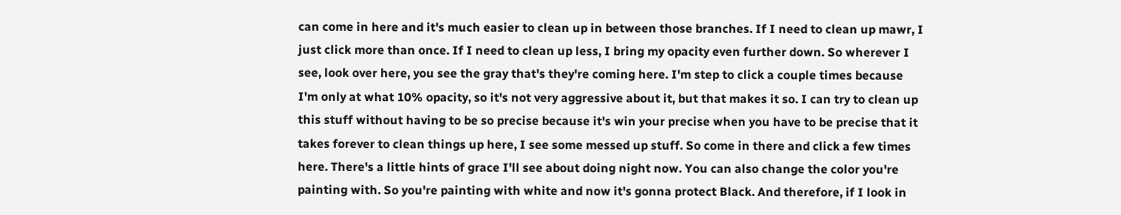can come in here and it's much easier to clean up in between those branches. If I need to clean up mawr, I just click more than once. If I need to clean up less, I bring my opacity even further down. So wherever I see, look over here, you see the gray that's they're coming here. I'm step to click a couple times because I'm only at what 10% opacity, so it's not very aggressive about it, but that makes it so. I can try to clean up this stuff without having to be so precise because it's win your precise when you have to be precise that it takes forever to clean things up here, I see some messed up stuff. So come in there and click a few times here. There's a little hints of grace I'll see about doing night now. You can also change the color you're painting with. So you're painting with white and now it's gonna protect Black. And therefore, if I look in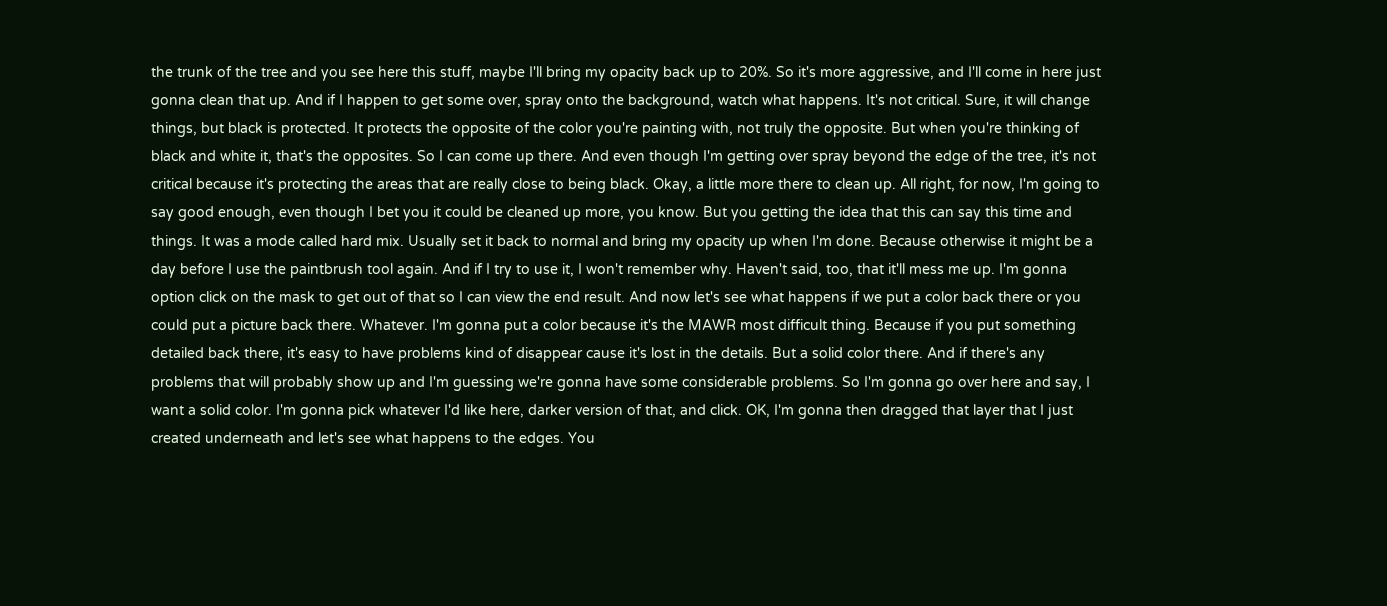the trunk of the tree and you see here this stuff, maybe I'll bring my opacity back up to 20%. So it's more aggressive, and I'll come in here just gonna clean that up. And if I happen to get some over, spray onto the background, watch what happens. It's not critical. Sure, it will change things, but black is protected. It protects the opposite of the color you're painting with, not truly the opposite. But when you're thinking of black and white it, that's the opposites. So I can come up there. And even though I'm getting over spray beyond the edge of the tree, it's not critical because it's protecting the areas that are really close to being black. Okay, a little more there to clean up. All right, for now, I'm going to say good enough, even though I bet you it could be cleaned up more, you know. But you getting the idea that this can say this time and things. It was a mode called hard mix. Usually set it back to normal and bring my opacity up when I'm done. Because otherwise it might be a day before I use the paintbrush tool again. And if I try to use it, I won't remember why. Haven't said, too, that it'll mess me up. I'm gonna option click on the mask to get out of that so I can view the end result. And now let's see what happens if we put a color back there or you could put a picture back there. Whatever. I'm gonna put a color because it's the MAWR most difficult thing. Because if you put something detailed back there, it's easy to have problems kind of disappear cause it's lost in the details. But a solid color there. And if there's any problems that will probably show up and I'm guessing we're gonna have some considerable problems. So I'm gonna go over here and say, I want a solid color. I'm gonna pick whatever I'd like here, darker version of that, and click. OK, I'm gonna then dragged that layer that I just created underneath and let's see what happens to the edges. You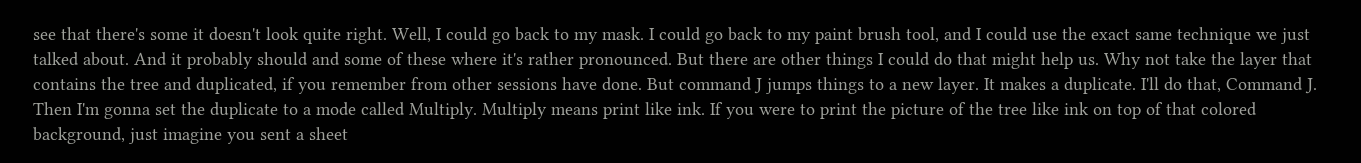see that there's some it doesn't look quite right. Well, I could go back to my mask. I could go back to my paint brush tool, and I could use the exact same technique we just talked about. And it probably should and some of these where it's rather pronounced. But there are other things I could do that might help us. Why not take the layer that contains the tree and duplicated, if you remember from other sessions have done. But command J jumps things to a new layer. It makes a duplicate. I'll do that, Command J. Then I'm gonna set the duplicate to a mode called Multiply. Multiply means print like ink. If you were to print the picture of the tree like ink on top of that colored background, just imagine you sent a sheet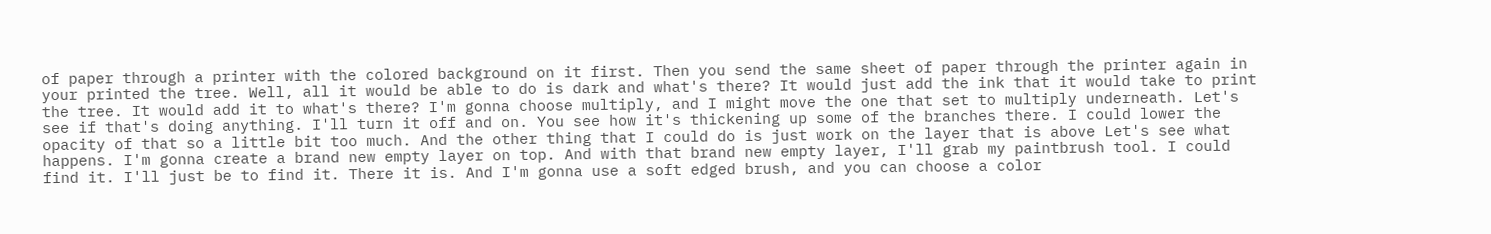of paper through a printer with the colored background on it first. Then you send the same sheet of paper through the printer again in your printed the tree. Well, all it would be able to do is dark and what's there? It would just add the ink that it would take to print the tree. It would add it to what's there? I'm gonna choose multiply, and I might move the one that set to multiply underneath. Let's see if that's doing anything. I'll turn it off and on. You see how it's thickening up some of the branches there. I could lower the opacity of that so a little bit too much. And the other thing that I could do is just work on the layer that is above Let's see what happens. I'm gonna create a brand new empty layer on top. And with that brand new empty layer, I'll grab my paintbrush tool. I could find it. I'll just be to find it. There it is. And I'm gonna use a soft edged brush, and you can choose a color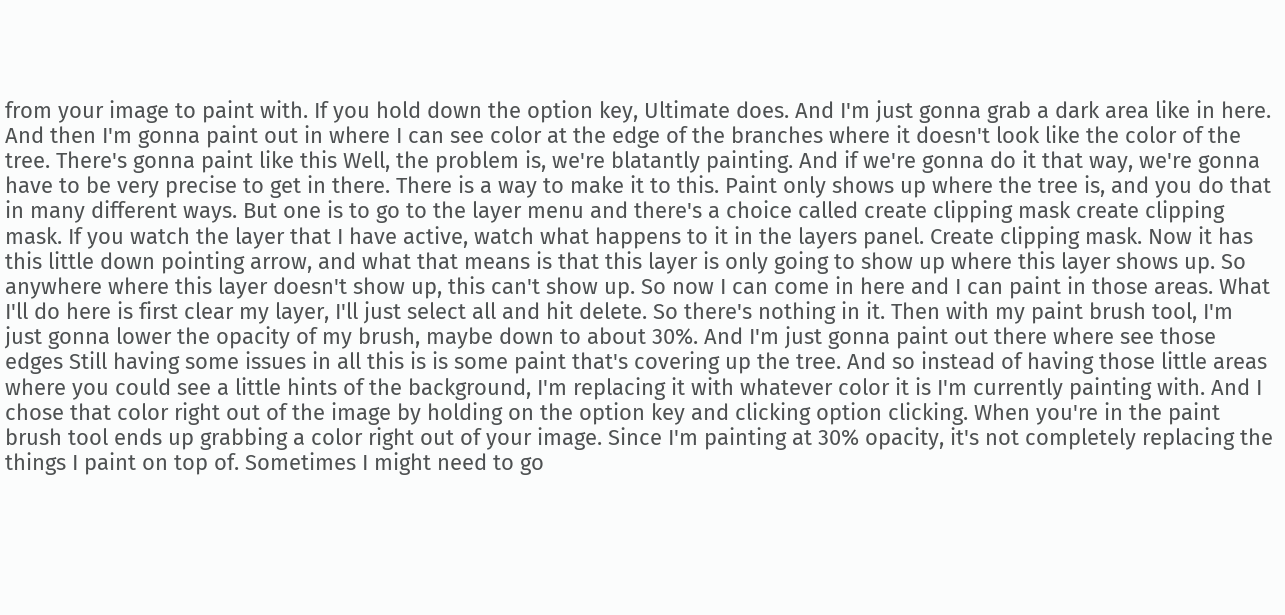from your image to paint with. If you hold down the option key, Ultimate does. And I'm just gonna grab a dark area like in here. And then I'm gonna paint out in where I can see color at the edge of the branches where it doesn't look like the color of the tree. There's gonna paint like this Well, the problem is, we're blatantly painting. And if we're gonna do it that way, we're gonna have to be very precise to get in there. There is a way to make it to this. Paint only shows up where the tree is, and you do that in many different ways. But one is to go to the layer menu and there's a choice called create clipping mask create clipping mask. If you watch the layer that I have active, watch what happens to it in the layers panel. Create clipping mask. Now it has this little down pointing arrow, and what that means is that this layer is only going to show up where this layer shows up. So anywhere where this layer doesn't show up, this can't show up. So now I can come in here and I can paint in those areas. What I'll do here is first clear my layer, I'll just select all and hit delete. So there's nothing in it. Then with my paint brush tool, I'm just gonna lower the opacity of my brush, maybe down to about 30%. And I'm just gonna paint out there where see those edges Still having some issues in all this is is some paint that's covering up the tree. And so instead of having those little areas where you could see a little hints of the background, I'm replacing it with whatever color it is I'm currently painting with. And I chose that color right out of the image by holding on the option key and clicking option clicking. When you're in the paint brush tool ends up grabbing a color right out of your image. Since I'm painting at 30% opacity, it's not completely replacing the things I paint on top of. Sometimes I might need to go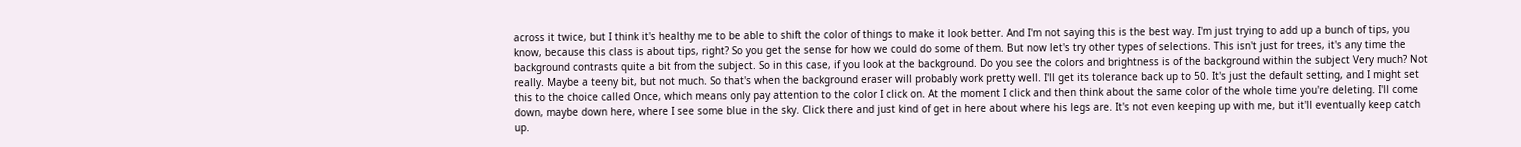across it twice, but I think it's healthy me to be able to shift the color of things to make it look better. And I'm not saying this is the best way. I'm just trying to add up a bunch of tips, you know, because this class is about tips, right? So you get the sense for how we could do some of them. But now let's try other types of selections. This isn't just for trees, it's any time the background contrasts quite a bit from the subject. So in this case, if you look at the background. Do you see the colors and brightness is of the background within the subject Very much? Not really. Maybe a teeny bit, but not much. So that's when the background eraser will probably work pretty well. I'll get its tolerance back up to 50. It's just the default setting, and I might set this to the choice called Once, which means only pay attention to the color I click on. At the moment I click and then think about the same color of the whole time you're deleting. I'll come down, maybe down here, where I see some blue in the sky. Click there and just kind of get in here about where his legs are. It's not even keeping up with me, but it'll eventually keep catch up.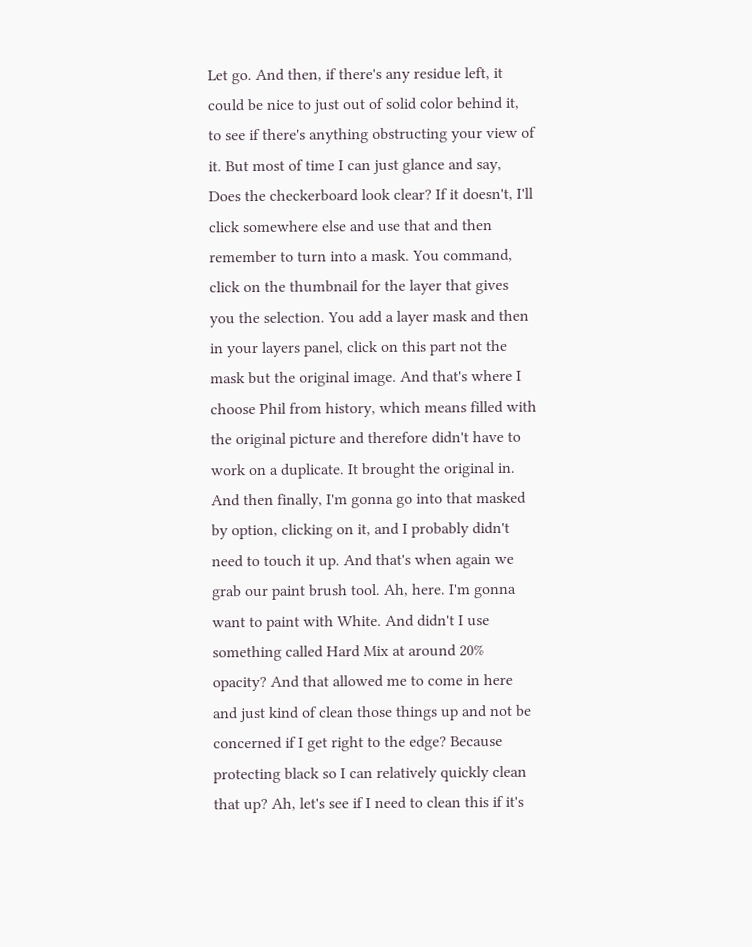Let go. And then, if there's any residue left, it could be nice to just out of solid color behind it, to see if there's anything obstructing your view of it. But most of time I can just glance and say, Does the checkerboard look clear? If it doesn't, I'll click somewhere else and use that and then remember to turn into a mask. You command, click on the thumbnail for the layer that gives you the selection. You add a layer mask and then in your layers panel, click on this part not the mask but the original image. And that's where I choose Phil from history, which means filled with the original picture and therefore didn't have to work on a duplicate. It brought the original in. And then finally, I'm gonna go into that masked by option, clicking on it, and I probably didn't need to touch it up. And that's when again we grab our paint brush tool. Ah, here. I'm gonna want to paint with White. And didn't I use something called Hard Mix at around 20% opacity? And that allowed me to come in here and just kind of clean those things up and not be concerned if I get right to the edge? Because protecting black so I can relatively quickly clean that up? Ah, let's see if I need to clean this if it's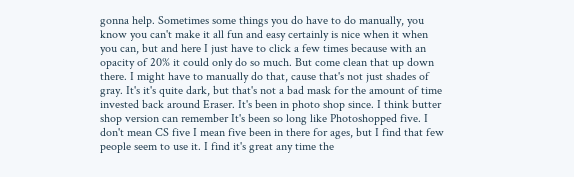gonna help. Sometimes some things you do have to do manually, you know you can't make it all fun and easy certainly is nice when it when you can, but and here I just have to click a few times because with an opacity of 20% it could only do so much. But come clean that up down there. I might have to manually do that, cause that's not just shades of gray. It's it's quite dark, but that's not a bad mask for the amount of time invested back around Eraser. It's been in photo shop since. I think butter shop version can remember It's been so long like Photoshopped five. I don't mean CS five I mean five been in there for ages, but I find that few people seem to use it. I find it's great any time the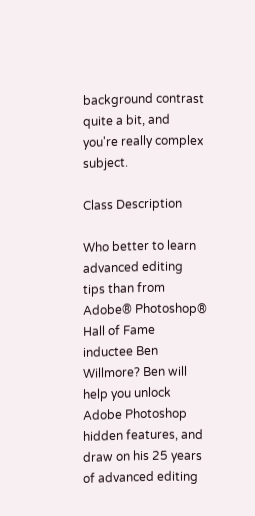background contrast quite a bit, and you're really complex subject.

Class Description

Who better to learn advanced editing tips than from Adobe® Photoshop® Hall of Fame inductee Ben Willmore? Ben will help you unlock Adobe Photoshop hidden features, and draw on his 25 years of advanced editing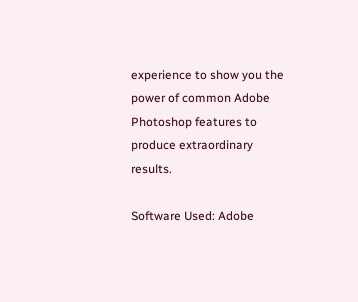experience to show you the power of common Adobe Photoshop features to produce extraordinary results.

Software Used: Adobe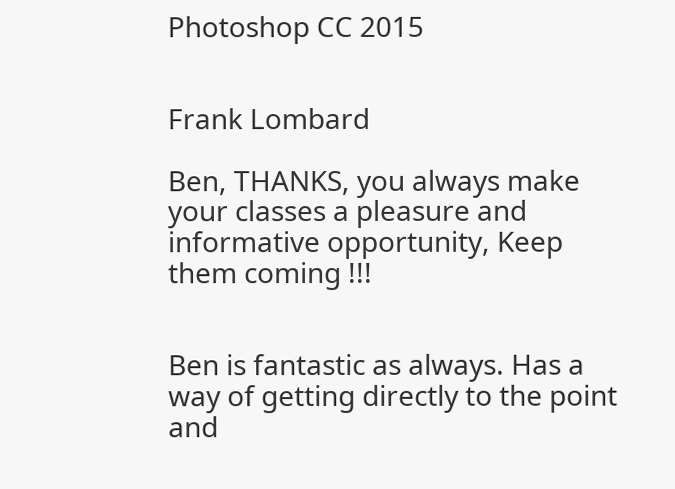Photoshop CC 2015


Frank Lombard

Ben, THANKS, you always make your classes a pleasure and informative opportunity, Keep them coming !!!


Ben is fantastic as always. Has a way of getting directly to the point and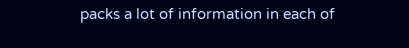packs a lot of information in each of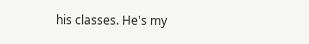his classes. He's my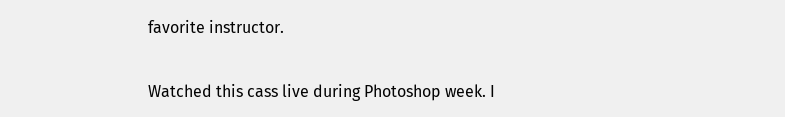favorite instructor.


Watched this cass live during Photoshop week. I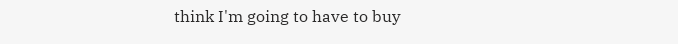think I'm going to have to buy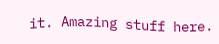it. Amazing stuff here.